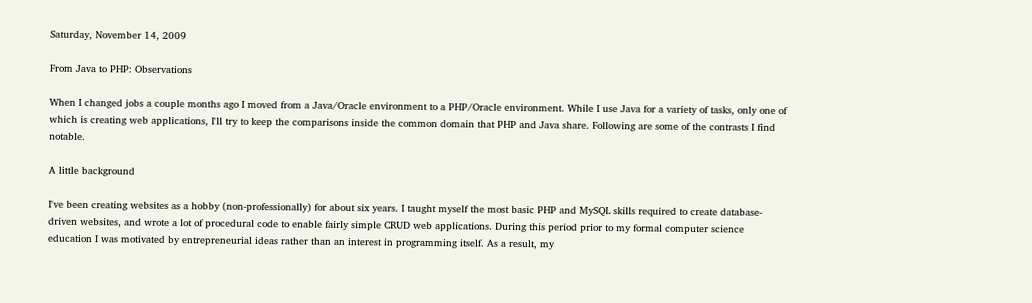Saturday, November 14, 2009

From Java to PHP: Observations

When I changed jobs a couple months ago I moved from a Java/Oracle environment to a PHP/Oracle environment. While I use Java for a variety of tasks, only one of which is creating web applications, I'll try to keep the comparisons inside the common domain that PHP and Java share. Following are some of the contrasts I find notable.

A little background

I've been creating websites as a hobby (non-professionally) for about six years. I taught myself the most basic PHP and MySQL skills required to create database-driven websites, and wrote a lot of procedural code to enable fairly simple CRUD web applications. During this period prior to my formal computer science education I was motivated by entrepreneurial ideas rather than an interest in programming itself. As a result, my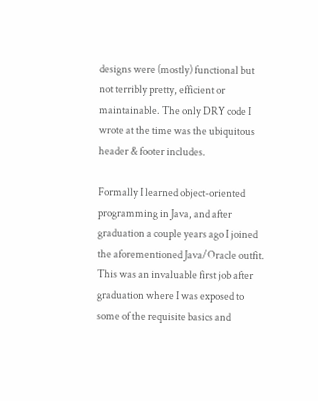designs were (mostly) functional but not terribly pretty, efficient or maintainable. The only DRY code I wrote at the time was the ubiquitous header & footer includes.

Formally I learned object-oriented programming in Java, and after graduation a couple years ago I joined the aforementioned Java/Oracle outfit. This was an invaluable first job after graduation where I was exposed to some of the requisite basics and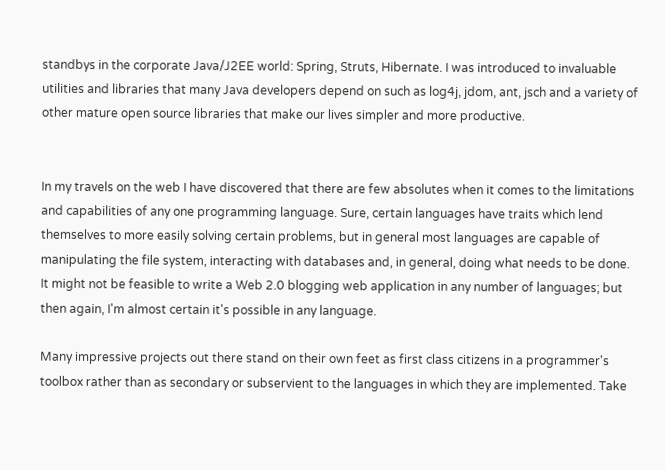standbys in the corporate Java/J2EE world: Spring, Struts, Hibernate. I was introduced to invaluable utilities and libraries that many Java developers depend on such as log4j, jdom, ant, jsch and a variety of other mature open source libraries that make our lives simpler and more productive.


In my travels on the web I have discovered that there are few absolutes when it comes to the limitations and capabilities of any one programming language. Sure, certain languages have traits which lend themselves to more easily solving certain problems, but in general most languages are capable of manipulating the file system, interacting with databases and, in general, doing what needs to be done. It might not be feasible to write a Web 2.0 blogging web application in any number of languages; but then again, I'm almost certain it's possible in any language.

Many impressive projects out there stand on their own feet as first class citizens in a programmer's toolbox rather than as secondary or subservient to the languages in which they are implemented. Take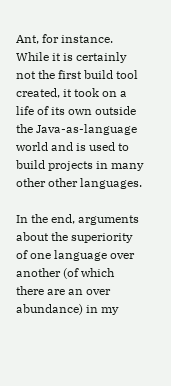Ant, for instance. While it is certainly not the first build tool created, it took on a life of its own outside the Java-as-language world and is used to build projects in many other other languages.

In the end, arguments about the superiority of one language over another (of which there are an over abundance) in my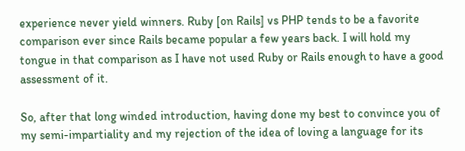experience never yield winners. Ruby [on Rails] vs PHP tends to be a favorite comparison ever since Rails became popular a few years back. I will hold my tongue in that comparison as I have not used Ruby or Rails enough to have a good assessment of it.

So, after that long winded introduction, having done my best to convince you of my semi-impartiality and my rejection of the idea of loving a language for its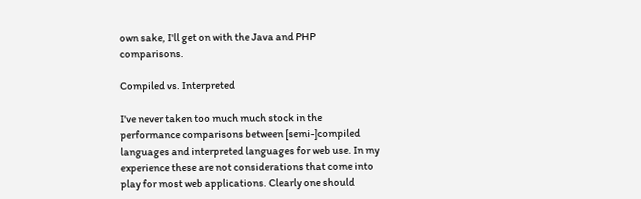own sake, I'll get on with the Java and PHP comparisons.

Compiled vs. Interpreted

I've never taken too much much stock in the performance comparisons between [semi-]compiled languages and interpreted languages for web use. In my experience these are not considerations that come into play for most web applications. Clearly one should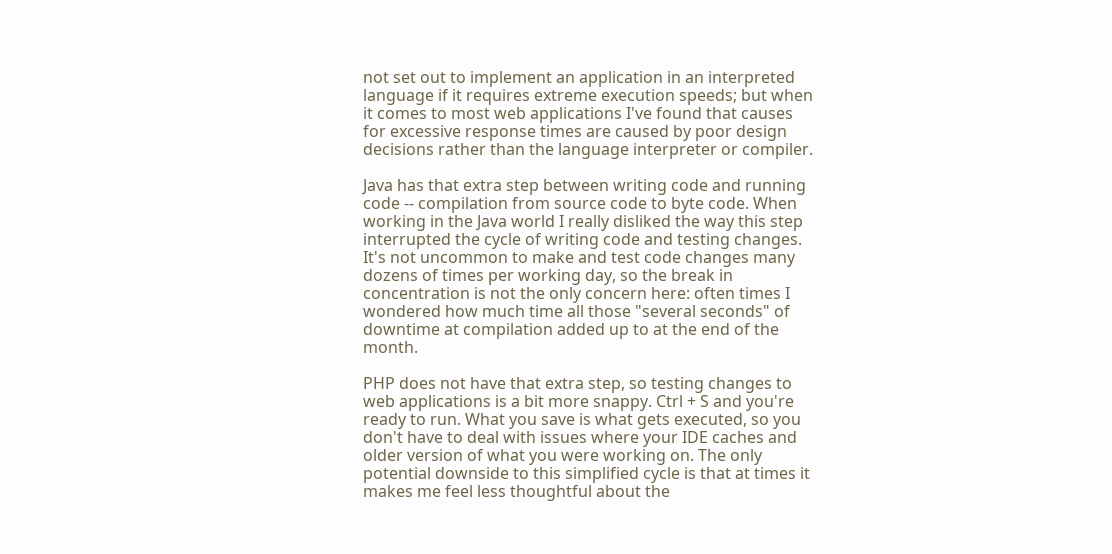not set out to implement an application in an interpreted language if it requires extreme execution speeds; but when it comes to most web applications I've found that causes for excessive response times are caused by poor design decisions rather than the language interpreter or compiler.

Java has that extra step between writing code and running code -- compilation from source code to byte code. When working in the Java world I really disliked the way this step interrupted the cycle of writing code and testing changes. It's not uncommon to make and test code changes many dozens of times per working day, so the break in concentration is not the only concern here: often times I wondered how much time all those "several seconds" of downtime at compilation added up to at the end of the month.

PHP does not have that extra step, so testing changes to web applications is a bit more snappy. Ctrl + S and you're ready to run. What you save is what gets executed, so you don't have to deal with issues where your IDE caches and older version of what you were working on. The only potential downside to this simplified cycle is that at times it makes me feel less thoughtful about the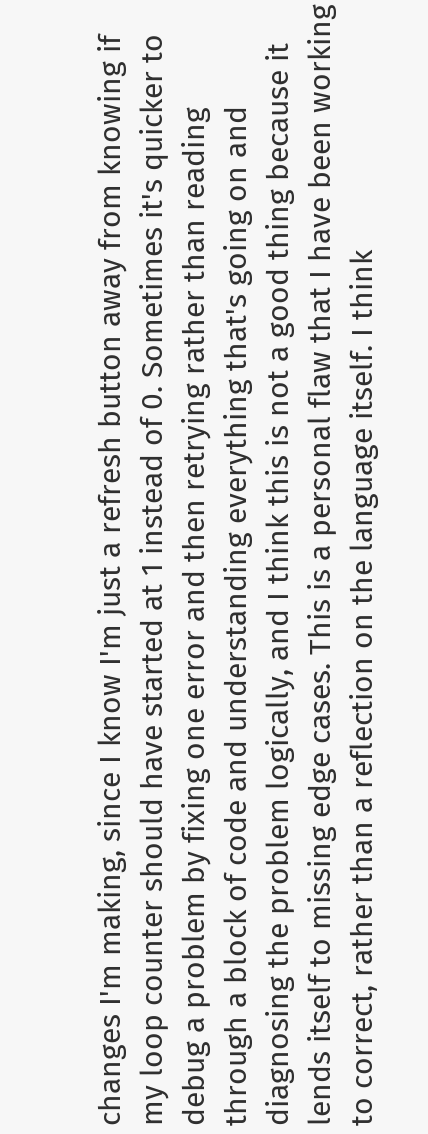changes I'm making, since I know I'm just a refresh button away from knowing if my loop counter should have started at 1 instead of 0. Sometimes it's quicker to debug a problem by fixing one error and then retrying rather than reading through a block of code and understanding everything that's going on and diagnosing the problem logically, and I think this is not a good thing because it lends itself to missing edge cases. This is a personal flaw that I have been working to correct, rather than a reflection on the language itself. I think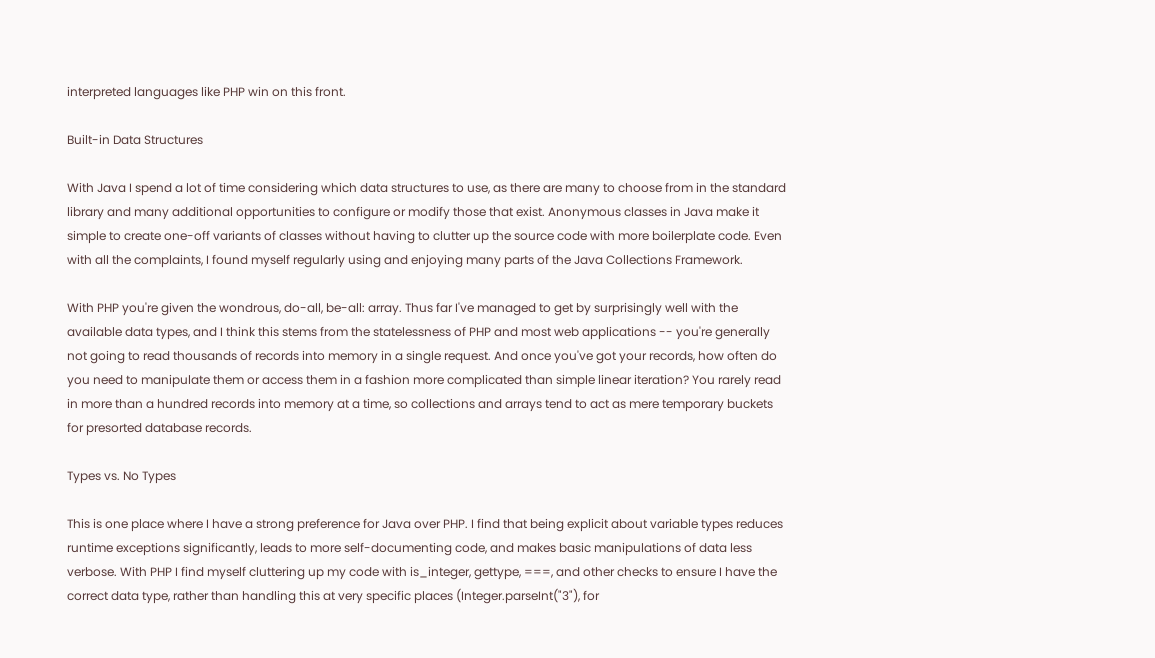interpreted languages like PHP win on this front.

Built-in Data Structures

With Java I spend a lot of time considering which data structures to use, as there are many to choose from in the standard library and many additional opportunities to configure or modify those that exist. Anonymous classes in Java make it simple to create one-off variants of classes without having to clutter up the source code with more boilerplate code. Even with all the complaints, I found myself regularly using and enjoying many parts of the Java Collections Framework.

With PHP you're given the wondrous, do-all, be-all: array. Thus far I've managed to get by surprisingly well with the available data types, and I think this stems from the statelessness of PHP and most web applications -- you're generally not going to read thousands of records into memory in a single request. And once you've got your records, how often do you need to manipulate them or access them in a fashion more complicated than simple linear iteration? You rarely read in more than a hundred records into memory at a time, so collections and arrays tend to act as mere temporary buckets for presorted database records.

Types vs. No Types

This is one place where I have a strong preference for Java over PHP. I find that being explicit about variable types reduces runtime exceptions significantly, leads to more self-documenting code, and makes basic manipulations of data less verbose. With PHP I find myself cluttering up my code with is_integer, gettype, ===, and other checks to ensure I have the correct data type, rather than handling this at very specific places (Integer.parseInt("3"), for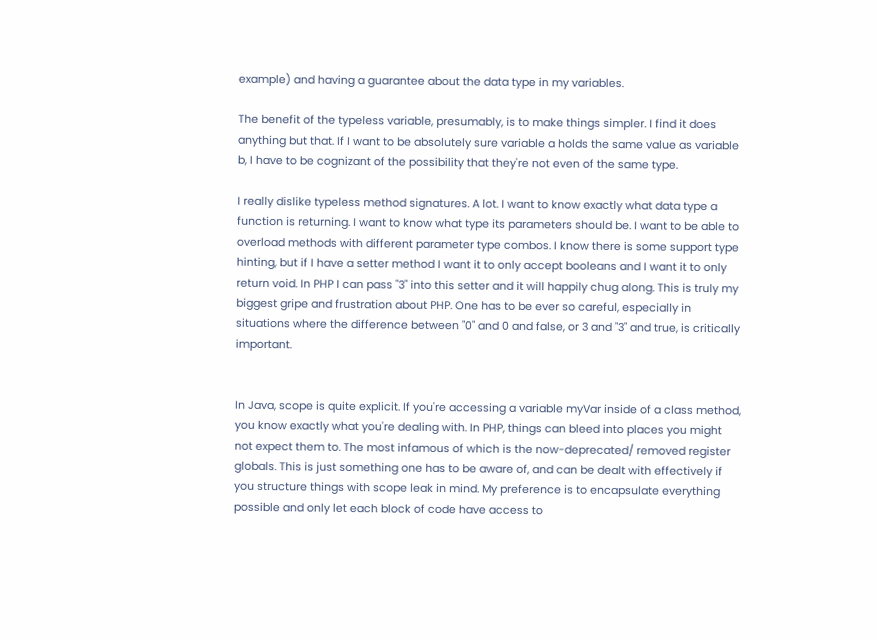example) and having a guarantee about the data type in my variables.

The benefit of the typeless variable, presumably, is to make things simpler. I find it does anything but that. If I want to be absolutely sure variable a holds the same value as variable b, I have to be cognizant of the possibility that they're not even of the same type.

I really dislike typeless method signatures. A lot. I want to know exactly what data type a function is returning. I want to know what type its parameters should be. I want to be able to overload methods with different parameter type combos. I know there is some support type hinting, but if I have a setter method I want it to only accept booleans and I want it to only return void. In PHP I can pass "3" into this setter and it will happily chug along. This is truly my biggest gripe and frustration about PHP. One has to be ever so careful, especially in situations where the difference between "0" and 0 and false, or 3 and "3" and true, is critically important.


In Java, scope is quite explicit. If you're accessing a variable myVar inside of a class method, you know exactly what you're dealing with. In PHP, things can bleed into places you might not expect them to. The most infamous of which is the now-deprecated/ removed register globals. This is just something one has to be aware of, and can be dealt with effectively if you structure things with scope leak in mind. My preference is to encapsulate everything possible and only let each block of code have access to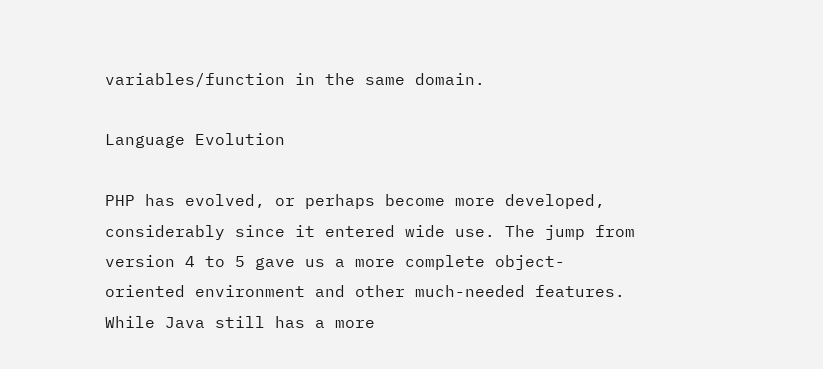variables/function in the same domain.

Language Evolution

PHP has evolved, or perhaps become more developed, considerably since it entered wide use. The jump from version 4 to 5 gave us a more complete object-oriented environment and other much-needed features. While Java still has a more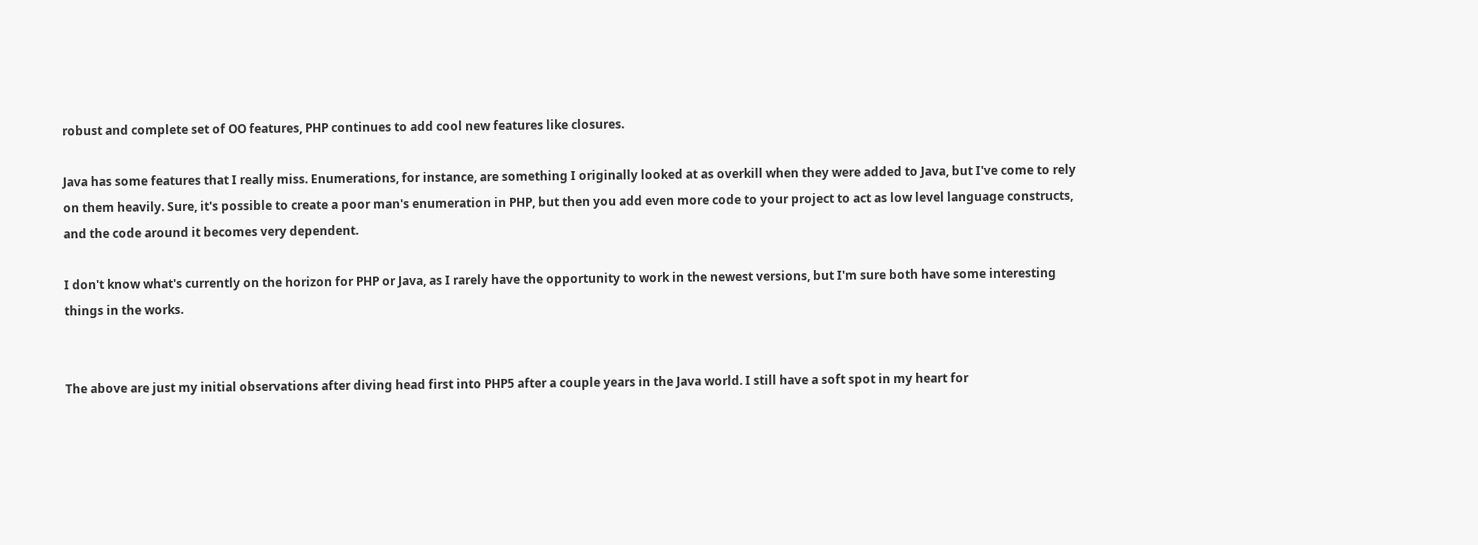robust and complete set of OO features, PHP continues to add cool new features like closures.

Java has some features that I really miss. Enumerations, for instance, are something I originally looked at as overkill when they were added to Java, but I've come to rely on them heavily. Sure, it's possible to create a poor man's enumeration in PHP, but then you add even more code to your project to act as low level language constructs, and the code around it becomes very dependent.

I don't know what's currently on the horizon for PHP or Java, as I rarely have the opportunity to work in the newest versions, but I'm sure both have some interesting things in the works.


The above are just my initial observations after diving head first into PHP5 after a couple years in the Java world. I still have a soft spot in my heart for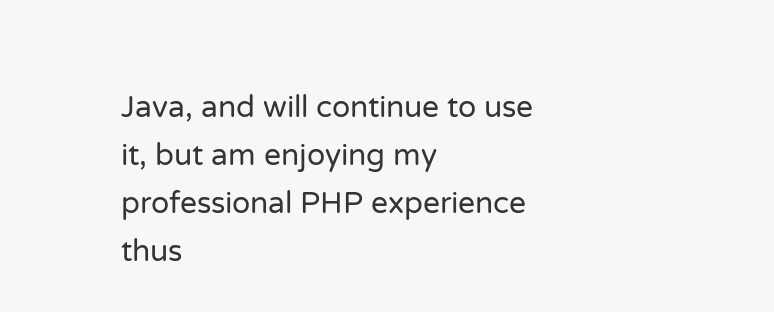Java, and will continue to use it, but am enjoying my professional PHP experience thus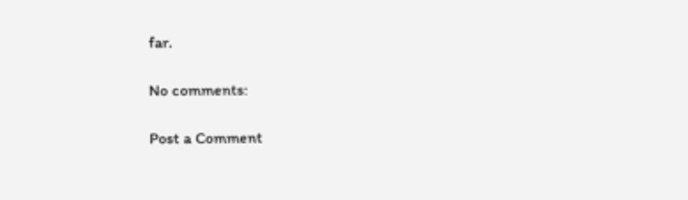far.

No comments:

Post a Comment